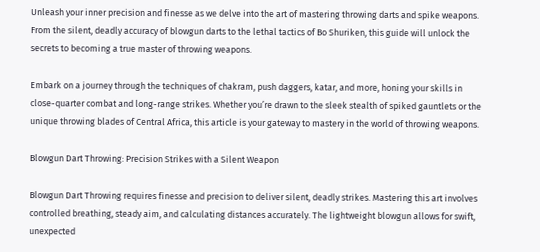Unleash your inner precision and finesse as we delve into the art of mastering throwing darts and spike weapons. From the silent, deadly accuracy of blowgun darts to the lethal tactics of Bo Shuriken, this guide will unlock the secrets to becoming a true master of throwing weapons.

Embark on a journey through the techniques of chakram, push daggers, katar, and more, honing your skills in close-quarter combat and long-range strikes. Whether you’re drawn to the sleek stealth of spiked gauntlets or the unique throwing blades of Central Africa, this article is your gateway to mastery in the world of throwing weapons.

Blowgun Dart Throwing: Precision Strikes with a Silent Weapon

Blowgun Dart Throwing requires finesse and precision to deliver silent, deadly strikes. Mastering this art involves controlled breathing, steady aim, and calculating distances accurately. The lightweight blowgun allows for swift, unexpected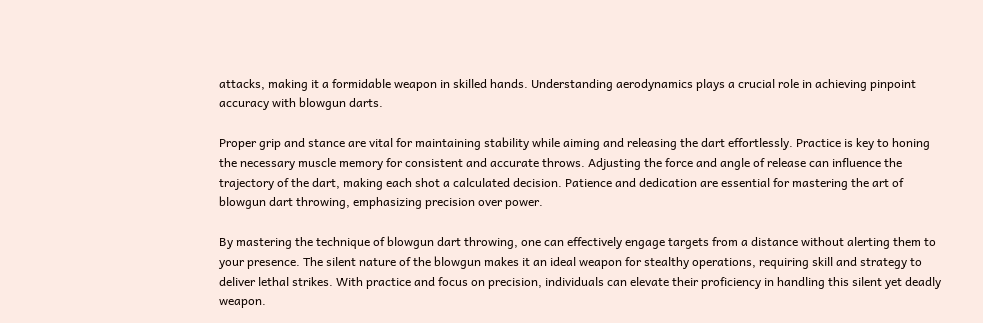attacks, making it a formidable weapon in skilled hands. Understanding aerodynamics plays a crucial role in achieving pinpoint accuracy with blowgun darts.

Proper grip and stance are vital for maintaining stability while aiming and releasing the dart effortlessly. Practice is key to honing the necessary muscle memory for consistent and accurate throws. Adjusting the force and angle of release can influence the trajectory of the dart, making each shot a calculated decision. Patience and dedication are essential for mastering the art of blowgun dart throwing, emphasizing precision over power.

By mastering the technique of blowgun dart throwing, one can effectively engage targets from a distance without alerting them to your presence. The silent nature of the blowgun makes it an ideal weapon for stealthy operations, requiring skill and strategy to deliver lethal strikes. With practice and focus on precision, individuals can elevate their proficiency in handling this silent yet deadly weapon.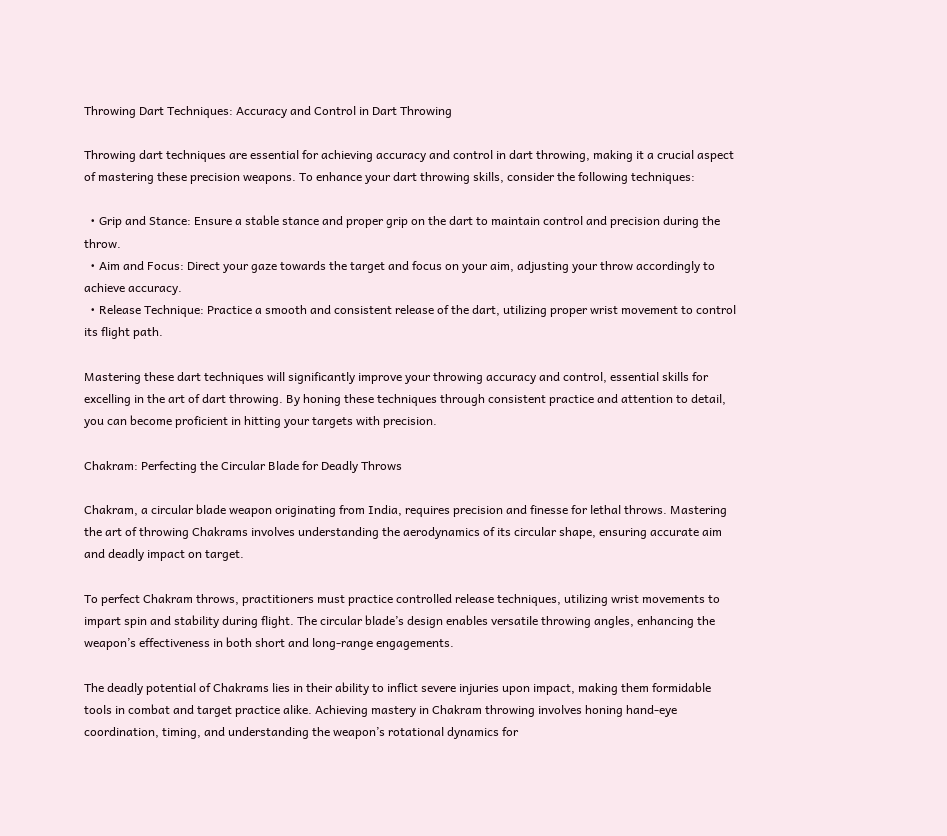Throwing Dart Techniques: Accuracy and Control in Dart Throwing

Throwing dart techniques are essential for achieving accuracy and control in dart throwing, making it a crucial aspect of mastering these precision weapons. To enhance your dart throwing skills, consider the following techniques:

  • Grip and Stance: Ensure a stable stance and proper grip on the dart to maintain control and precision during the throw.
  • Aim and Focus: Direct your gaze towards the target and focus on your aim, adjusting your throw accordingly to achieve accuracy.
  • Release Technique: Practice a smooth and consistent release of the dart, utilizing proper wrist movement to control its flight path.

Mastering these dart techniques will significantly improve your throwing accuracy and control, essential skills for excelling in the art of dart throwing. By honing these techniques through consistent practice and attention to detail, you can become proficient in hitting your targets with precision.

Chakram: Perfecting the Circular Blade for Deadly Throws

Chakram, a circular blade weapon originating from India, requires precision and finesse for lethal throws. Mastering the art of throwing Chakrams involves understanding the aerodynamics of its circular shape, ensuring accurate aim and deadly impact on target.

To perfect Chakram throws, practitioners must practice controlled release techniques, utilizing wrist movements to impart spin and stability during flight. The circular blade’s design enables versatile throwing angles, enhancing the weapon’s effectiveness in both short and long-range engagements.

The deadly potential of Chakrams lies in their ability to inflict severe injuries upon impact, making them formidable tools in combat and target practice alike. Achieving mastery in Chakram throwing involves honing hand-eye coordination, timing, and understanding the weapon’s rotational dynamics for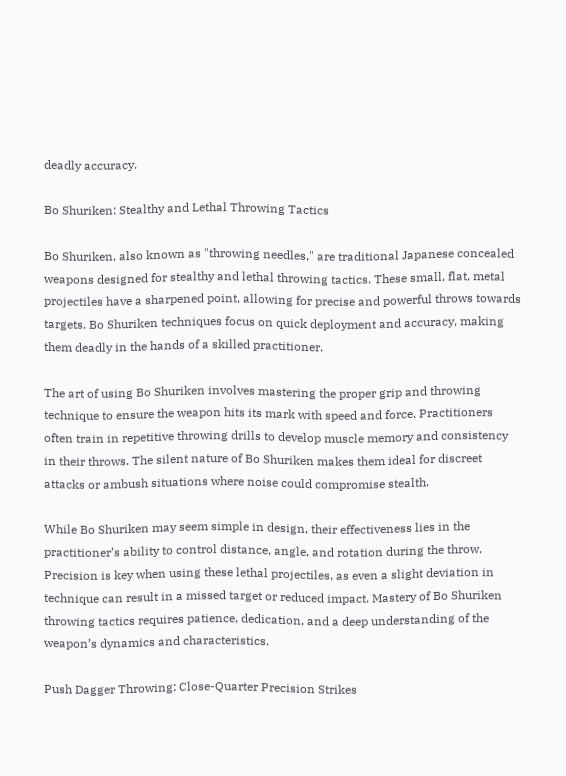deadly accuracy.

Bo Shuriken: Stealthy and Lethal Throwing Tactics

Bo Shuriken, also known as "throwing needles," are traditional Japanese concealed weapons designed for stealthy and lethal throwing tactics. These small, flat, metal projectiles have a sharpened point, allowing for precise and powerful throws towards targets. Bo Shuriken techniques focus on quick deployment and accuracy, making them deadly in the hands of a skilled practitioner.

The art of using Bo Shuriken involves mastering the proper grip and throwing technique to ensure the weapon hits its mark with speed and force. Practitioners often train in repetitive throwing drills to develop muscle memory and consistency in their throws. The silent nature of Bo Shuriken makes them ideal for discreet attacks or ambush situations where noise could compromise stealth.

While Bo Shuriken may seem simple in design, their effectiveness lies in the practitioner’s ability to control distance, angle, and rotation during the throw. Precision is key when using these lethal projectiles, as even a slight deviation in technique can result in a missed target or reduced impact. Mastery of Bo Shuriken throwing tactics requires patience, dedication, and a deep understanding of the weapon’s dynamics and characteristics.

Push Dagger Throwing: Close-Quarter Precision Strikes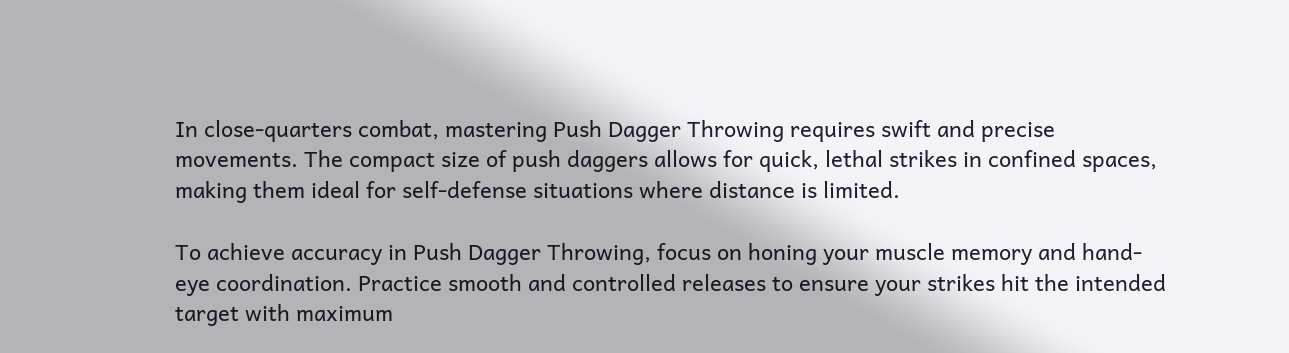In close-quarters combat, mastering Push Dagger Throwing requires swift and precise movements. The compact size of push daggers allows for quick, lethal strikes in confined spaces, making them ideal for self-defense situations where distance is limited.

To achieve accuracy in Push Dagger Throwing, focus on honing your muscle memory and hand-eye coordination. Practice smooth and controlled releases to ensure your strikes hit the intended target with maximum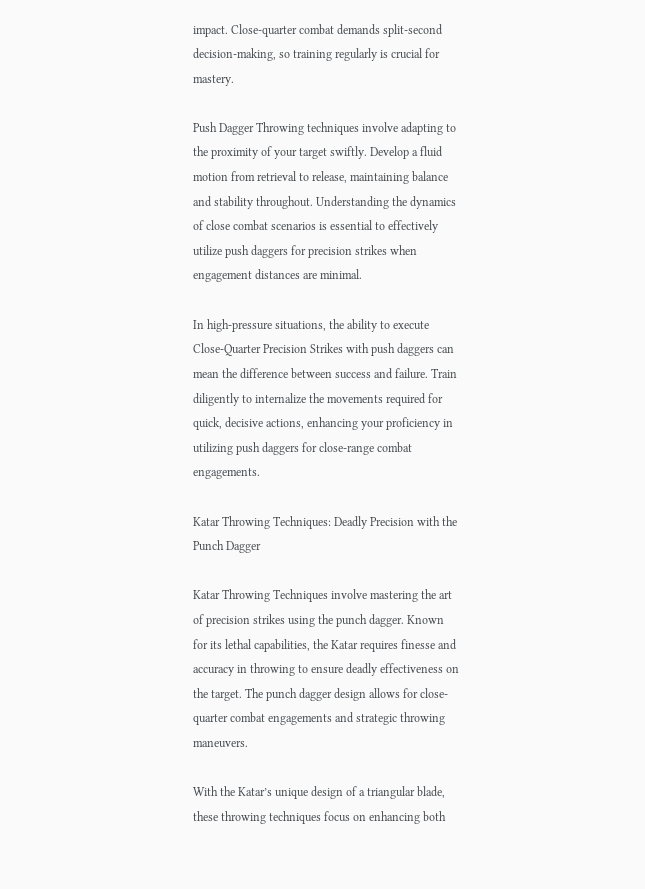impact. Close-quarter combat demands split-second decision-making, so training regularly is crucial for mastery.

Push Dagger Throwing techniques involve adapting to the proximity of your target swiftly. Develop a fluid motion from retrieval to release, maintaining balance and stability throughout. Understanding the dynamics of close combat scenarios is essential to effectively utilize push daggers for precision strikes when engagement distances are minimal.

In high-pressure situations, the ability to execute Close-Quarter Precision Strikes with push daggers can mean the difference between success and failure. Train diligently to internalize the movements required for quick, decisive actions, enhancing your proficiency in utilizing push daggers for close-range combat engagements.

Katar Throwing Techniques: Deadly Precision with the Punch Dagger

Katar Throwing Techniques involve mastering the art of precision strikes using the punch dagger. Known for its lethal capabilities, the Katar requires finesse and accuracy in throwing to ensure deadly effectiveness on the target. The punch dagger design allows for close-quarter combat engagements and strategic throwing maneuvers.

With the Katar’s unique design of a triangular blade, these throwing techniques focus on enhancing both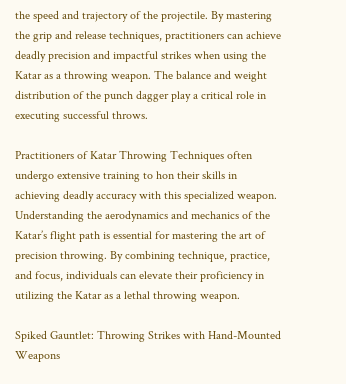the speed and trajectory of the projectile. By mastering the grip and release techniques, practitioners can achieve deadly precision and impactful strikes when using the Katar as a throwing weapon. The balance and weight distribution of the punch dagger play a critical role in executing successful throws.

Practitioners of Katar Throwing Techniques often undergo extensive training to hon their skills in achieving deadly accuracy with this specialized weapon. Understanding the aerodynamics and mechanics of the Katar’s flight path is essential for mastering the art of precision throwing. By combining technique, practice, and focus, individuals can elevate their proficiency in utilizing the Katar as a lethal throwing weapon.

Spiked Gauntlet: Throwing Strikes with Hand-Mounted Weapons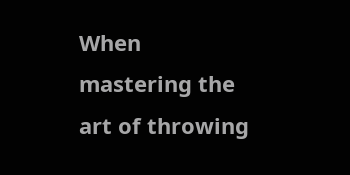When mastering the art of throwing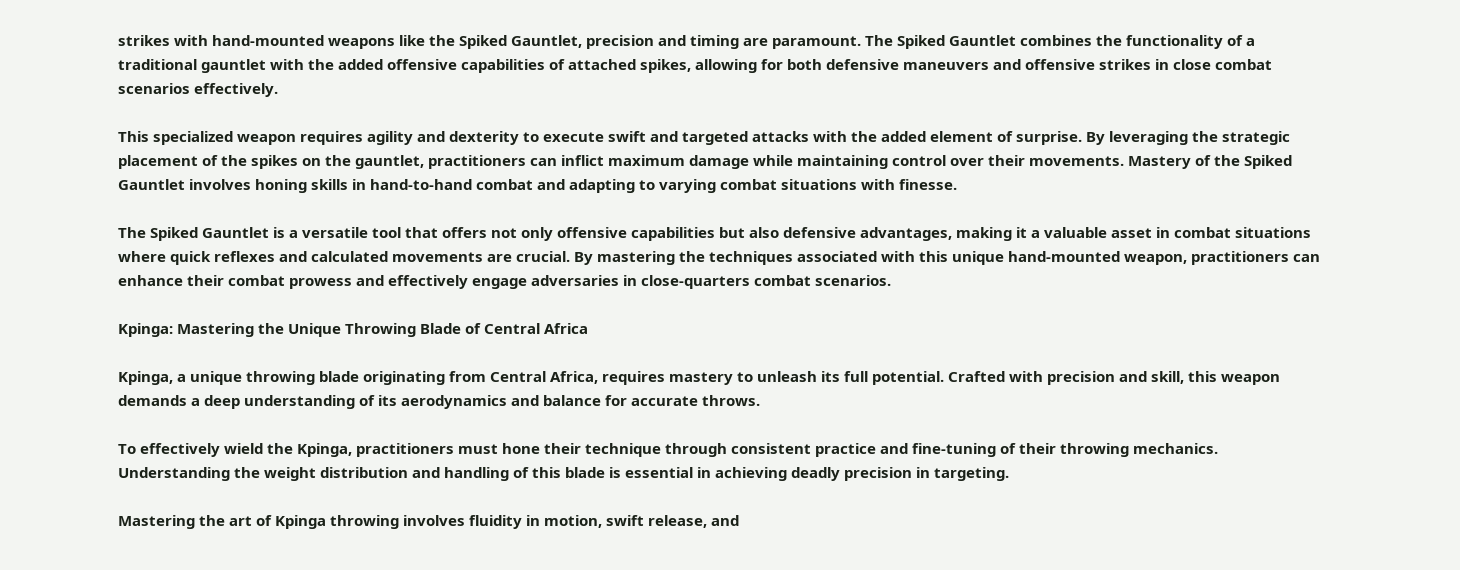strikes with hand-mounted weapons like the Spiked Gauntlet, precision and timing are paramount. The Spiked Gauntlet combines the functionality of a traditional gauntlet with the added offensive capabilities of attached spikes, allowing for both defensive maneuvers and offensive strikes in close combat scenarios effectively.

This specialized weapon requires agility and dexterity to execute swift and targeted attacks with the added element of surprise. By leveraging the strategic placement of the spikes on the gauntlet, practitioners can inflict maximum damage while maintaining control over their movements. Mastery of the Spiked Gauntlet involves honing skills in hand-to-hand combat and adapting to varying combat situations with finesse.

The Spiked Gauntlet is a versatile tool that offers not only offensive capabilities but also defensive advantages, making it a valuable asset in combat situations where quick reflexes and calculated movements are crucial. By mastering the techniques associated with this unique hand-mounted weapon, practitioners can enhance their combat prowess and effectively engage adversaries in close-quarters combat scenarios.

Kpinga: Mastering the Unique Throwing Blade of Central Africa

Kpinga, a unique throwing blade originating from Central Africa, requires mastery to unleash its full potential. Crafted with precision and skill, this weapon demands a deep understanding of its aerodynamics and balance for accurate throws.

To effectively wield the Kpinga, practitioners must hone their technique through consistent practice and fine-tuning of their throwing mechanics. Understanding the weight distribution and handling of this blade is essential in achieving deadly precision in targeting.

Mastering the art of Kpinga throwing involves fluidity in motion, swift release, and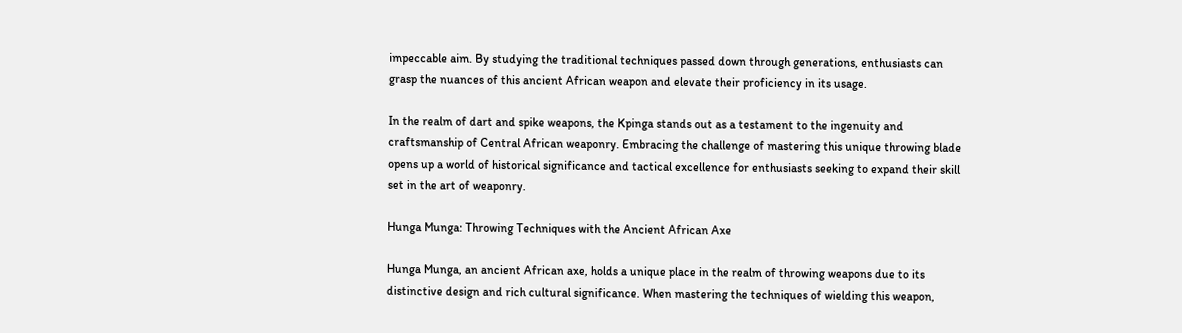impeccable aim. By studying the traditional techniques passed down through generations, enthusiasts can grasp the nuances of this ancient African weapon and elevate their proficiency in its usage.

In the realm of dart and spike weapons, the Kpinga stands out as a testament to the ingenuity and craftsmanship of Central African weaponry. Embracing the challenge of mastering this unique throwing blade opens up a world of historical significance and tactical excellence for enthusiasts seeking to expand their skill set in the art of weaponry.

Hunga Munga: Throwing Techniques with the Ancient African Axe

Hunga Munga, an ancient African axe, holds a unique place in the realm of throwing weapons due to its distinctive design and rich cultural significance. When mastering the techniques of wielding this weapon,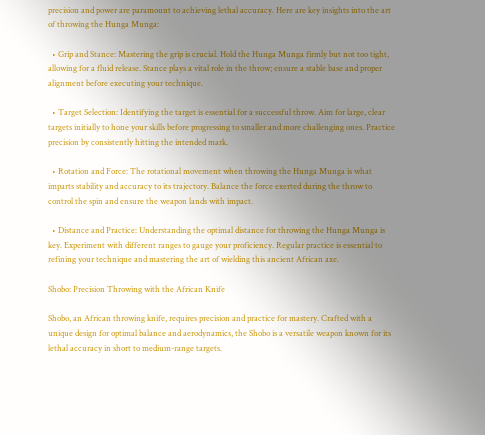precision and power are paramount to achieving lethal accuracy. Here are key insights into the art of throwing the Hunga Munga:

  • Grip and Stance: Mastering the grip is crucial. Hold the Hunga Munga firmly but not too tight, allowing for a fluid release. Stance plays a vital role in the throw; ensure a stable base and proper alignment before executing your technique.

  • Target Selection: Identifying the target is essential for a successful throw. Aim for large, clear targets initially to hone your skills before progressing to smaller and more challenging ones. Practice precision by consistently hitting the intended mark.

  • Rotation and Force: The rotational movement when throwing the Hunga Munga is what imparts stability and accuracy to its trajectory. Balance the force exerted during the throw to control the spin and ensure the weapon lands with impact.

  • Distance and Practice: Understanding the optimal distance for throwing the Hunga Munga is key. Experiment with different ranges to gauge your proficiency. Regular practice is essential to refining your technique and mastering the art of wielding this ancient African axe.

Shobo: Precision Throwing with the African Knife

Shobo, an African throwing knife, requires precision and practice for mastery. Crafted with a unique design for optimal balance and aerodynamics, the Shobo is a versatile weapon known for its lethal accuracy in short to medium-range targets.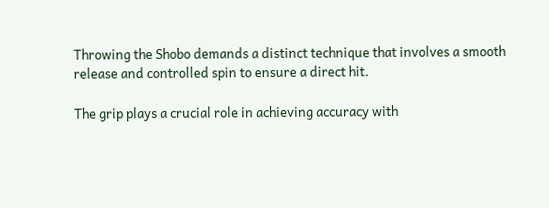Throwing the Shobo demands a distinct technique that involves a smooth release and controlled spin to ensure a direct hit.

The grip plays a crucial role in achieving accuracy with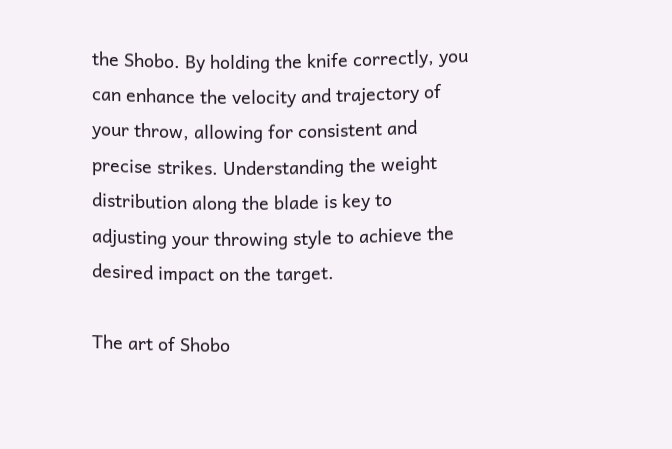the Shobo. By holding the knife correctly, you can enhance the velocity and trajectory of your throw, allowing for consistent and precise strikes. Understanding the weight distribution along the blade is key to adjusting your throwing style to achieve the desired impact on the target.

The art of Shobo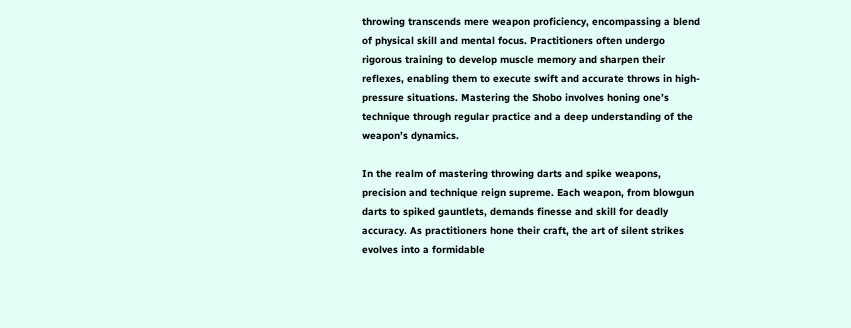throwing transcends mere weapon proficiency, encompassing a blend of physical skill and mental focus. Practitioners often undergo rigorous training to develop muscle memory and sharpen their reflexes, enabling them to execute swift and accurate throws in high-pressure situations. Mastering the Shobo involves honing one’s technique through regular practice and a deep understanding of the weapon’s dynamics.

In the realm of mastering throwing darts and spike weapons, precision and technique reign supreme. Each weapon, from blowgun darts to spiked gauntlets, demands finesse and skill for deadly accuracy. As practitioners hone their craft, the art of silent strikes evolves into a formidable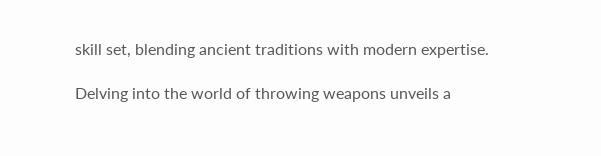skill set, blending ancient traditions with modern expertise.

Delving into the world of throwing weapons unveils a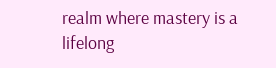realm where mastery is a lifelong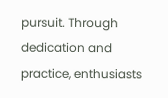pursuit. Through dedication and practice, enthusiasts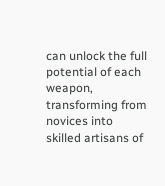can unlock the full potential of each weapon, transforming from novices into skilled artisans of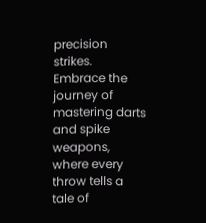precision strikes. Embrace the journey of mastering darts and spike weapons, where every throw tells a tale of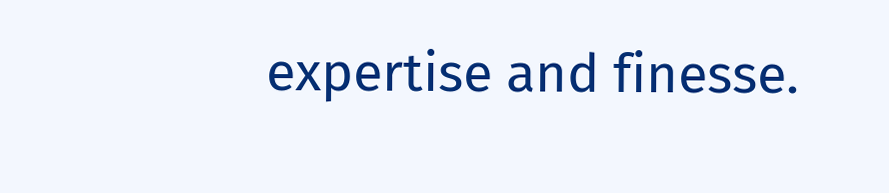expertise and finesse.